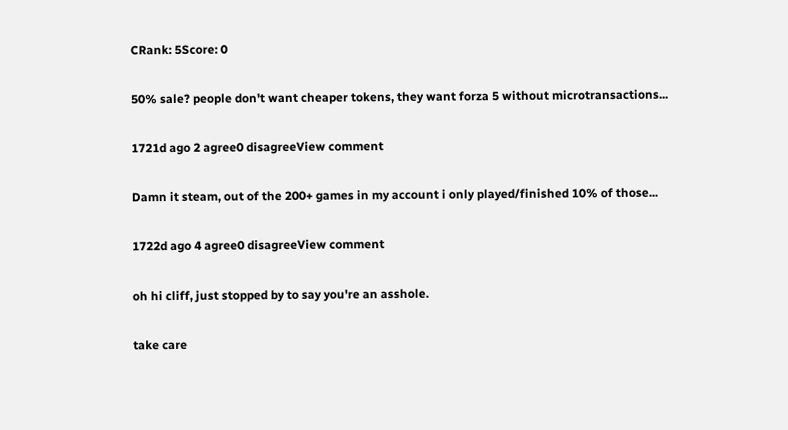CRank: 5Score: 0

50% sale? people don't want cheaper tokens, they want forza 5 without microtransactions...

1721d ago 2 agree0 disagreeView comment

Damn it steam, out of the 200+ games in my account i only played/finished 10% of those...

1722d ago 4 agree0 disagreeView comment

oh hi cliff, just stopped by to say you're an asshole.

take care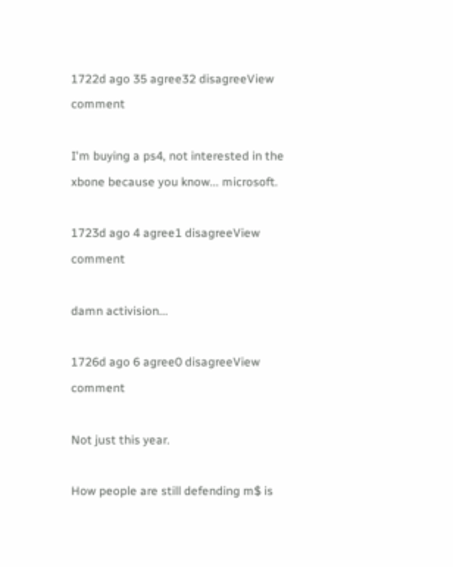1722d ago 35 agree32 disagreeView comment

I'm buying a ps4, not interested in the xbone because you know... microsoft.

1723d ago 4 agree1 disagreeView comment

damn activision...

1726d ago 6 agree0 disagreeView comment

Not just this year.

How people are still defending m$ is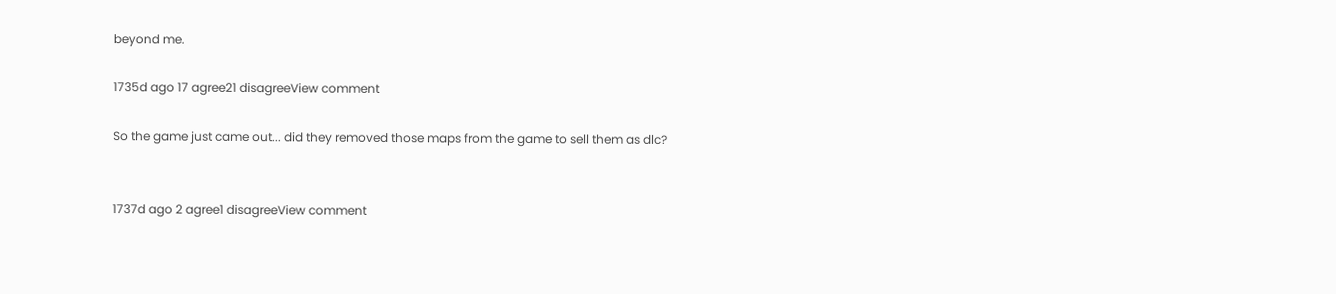beyond me.

1735d ago 17 agree21 disagreeView comment

So the game just came out... did they removed those maps from the game to sell them as dlc?


1737d ago 2 agree1 disagreeView comment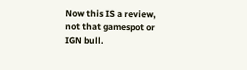Now this IS a review, not that gamespot or IGN bull.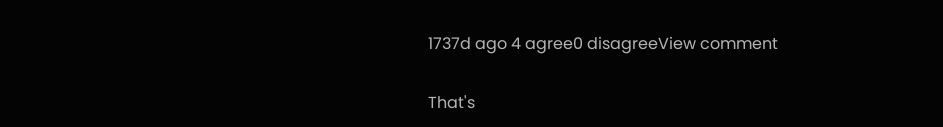1737d ago 4 agree0 disagreeView comment

That's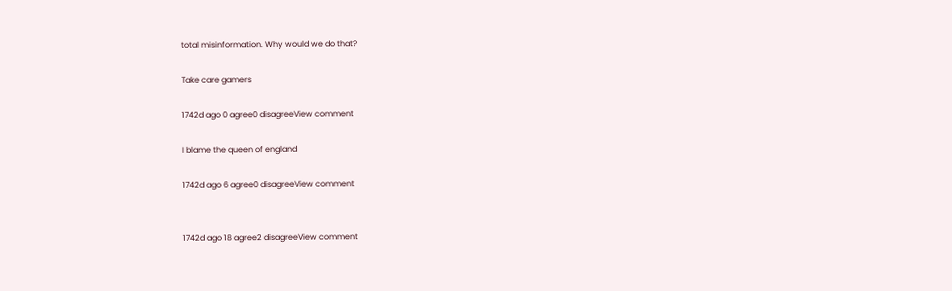total misinformation. Why would we do that?

Take care gamers

1742d ago 0 agree0 disagreeView comment

I blame the queen of england

1742d ago 6 agree0 disagreeView comment


1742d ago 18 agree2 disagreeView comment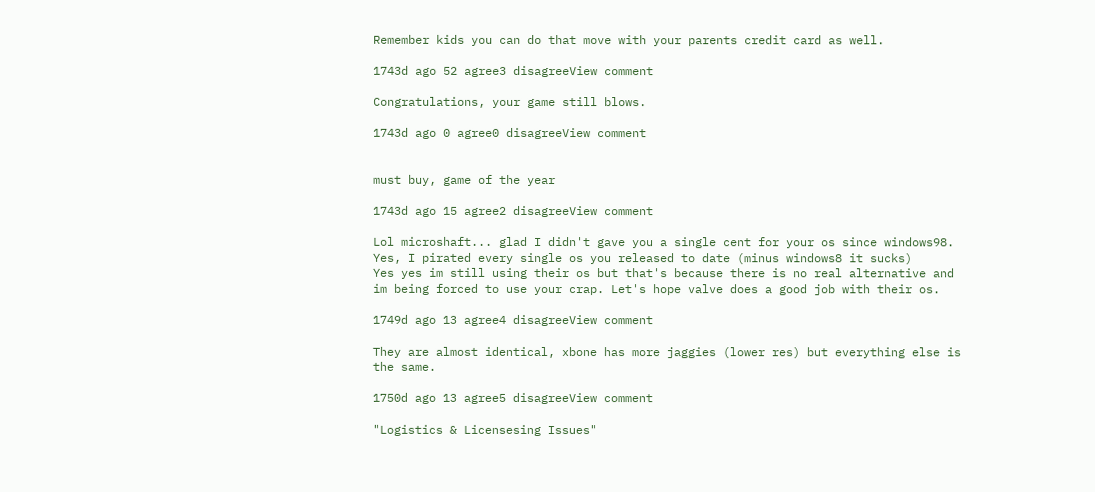Remember kids you can do that move with your parents credit card as well.

1743d ago 52 agree3 disagreeView comment

Congratulations, your game still blows.

1743d ago 0 agree0 disagreeView comment


must buy, game of the year

1743d ago 15 agree2 disagreeView comment

Lol microshaft... glad I didn't gave you a single cent for your os since windows98. Yes, I pirated every single os you released to date (minus windows8 it sucks)
Yes yes im still using their os but that's because there is no real alternative and im being forced to use your crap. Let's hope valve does a good job with their os.

1749d ago 13 agree4 disagreeView comment

They are almost identical, xbone has more jaggies (lower res) but everything else is the same.

1750d ago 13 agree5 disagreeView comment

"Logistics & Licensesing Issues"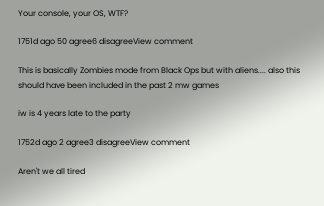Your console, your OS, WTF?

1751d ago 50 agree6 disagreeView comment

This is basically Zombies mode from Black Ops but with aliens.... also this should have been included in the past 2 mw games

iw is 4 years late to the party

1752d ago 2 agree3 disagreeView comment

Aren't we all tired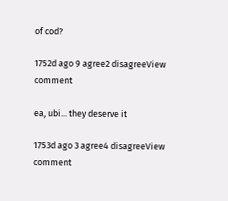of cod?

1752d ago 9 agree2 disagreeView comment

ea, ubi... they deserve it

1753d ago 3 agree4 disagreeView comment